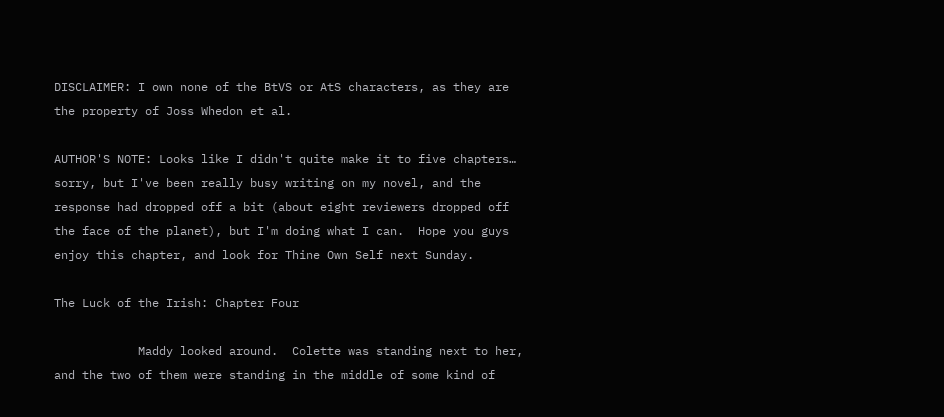DISCLAIMER: I own none of the BtVS or AtS characters, as they are the property of Joss Whedon et al.

AUTHOR'S NOTE: Looks like I didn't quite make it to five chapters… sorry, but I've been really busy writing on my novel, and the response had dropped off a bit (about eight reviewers dropped off the face of the planet), but I'm doing what I can.  Hope you guys enjoy this chapter, and look for Thine Own Self next Sunday.

The Luck of the Irish: Chapter Four

            Maddy looked around.  Colette was standing next to her, and the two of them were standing in the middle of some kind of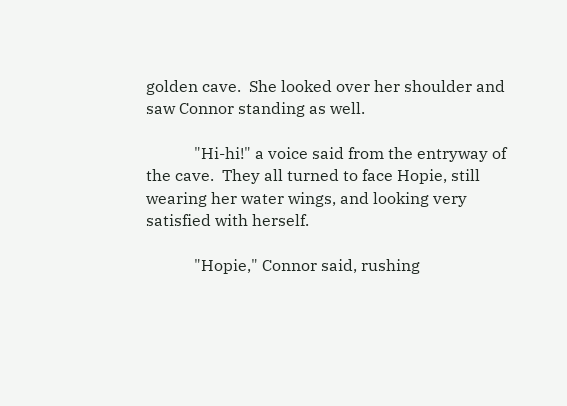golden cave.  She looked over her shoulder and saw Connor standing as well.

            "Hi-hi!" a voice said from the entryway of the cave.  They all turned to face Hopie, still wearing her water wings, and looking very satisfied with herself.

            "Hopie," Connor said, rushing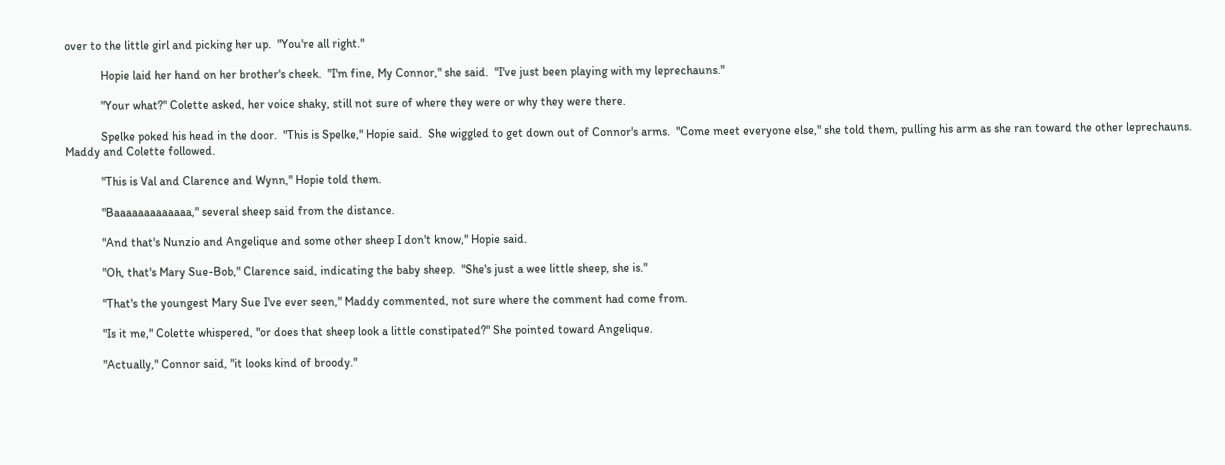over to the little girl and picking her up.  "You're all right."

            Hopie laid her hand on her brother's cheek.  "I'm fine, My Connor," she said.  "I've just been playing with my leprechauns."

            "Your what?" Colette asked, her voice shaky, still not sure of where they were or why they were there.

            Spelke poked his head in the door.  "This is Spelke," Hopie said.  She wiggled to get down out of Connor's arms.  "Come meet everyone else," she told them, pulling his arm as she ran toward the other leprechauns.  Maddy and Colette followed.

            "This is Val and Clarence and Wynn," Hopie told them.

            "Baaaaaaaaaaaaa," several sheep said from the distance.

            "And that's Nunzio and Angelique and some other sheep I don't know," Hopie said.

            "Oh, that's Mary Sue-Bob," Clarence said, indicating the baby sheep.  "She's just a wee little sheep, she is."

            "That's the youngest Mary Sue I've ever seen," Maddy commented, not sure where the comment had come from.

            "Is it me," Colette whispered, "or does that sheep look a little constipated?" She pointed toward Angelique.

            "Actually," Connor said, "it looks kind of broody."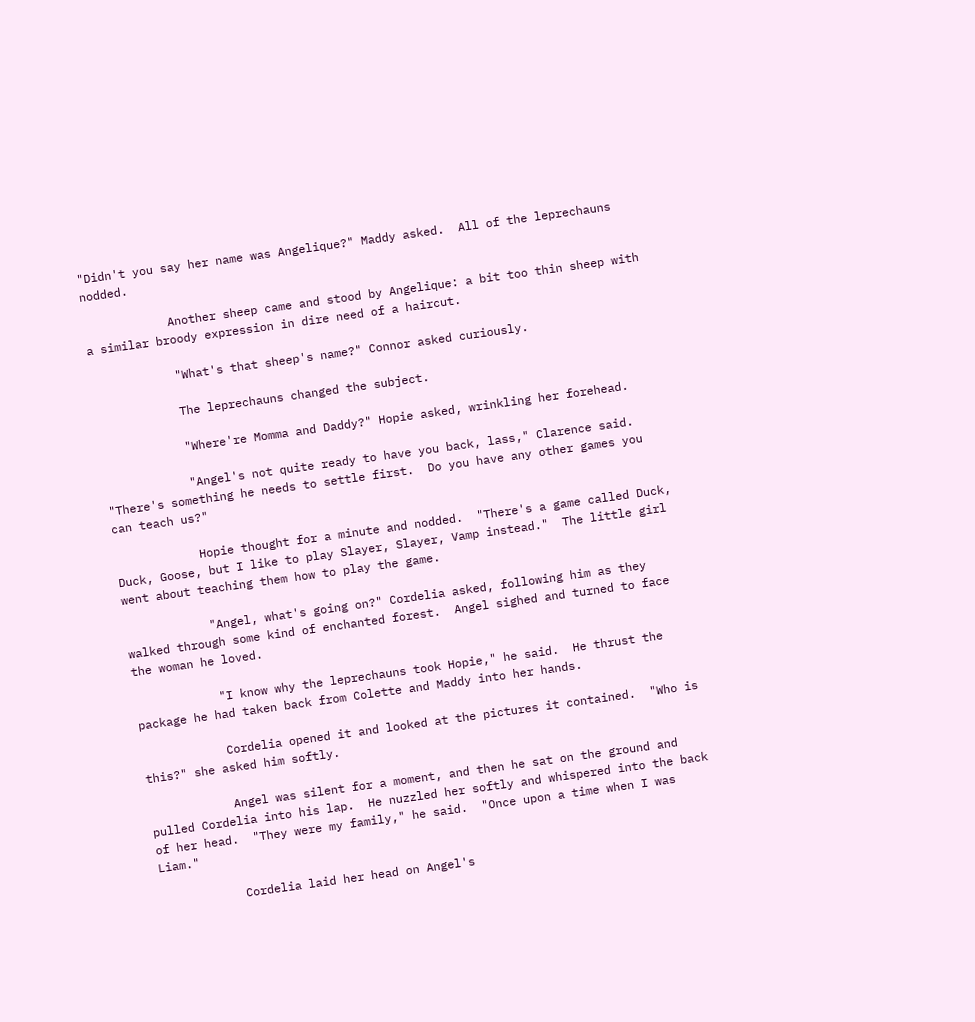"Didn't you say her name was Angelique?" Maddy asked.  All of the leprechauns nodded.

            Another sheep came and stood by Angelique: a bit too thin sheep with a similar broody expression in dire need of a haircut.

            "What's that sheep's name?" Connor asked curiously.

            The leprechauns changed the subject.

            "Where're Momma and Daddy?" Hopie asked, wrinkling her forehead.

            "Angel's not quite ready to have you back, lass," Clarence said.  "There's something he needs to settle first.  Do you have any other games you can teach us?"

            Hopie thought for a minute and nodded.  "There's a game called Duck, Duck, Goose, but I like to play Slayer, Slayer, Vamp instead."  The little girl went about teaching them how to play the game.

            "Angel, what's going on?" Cordelia asked, following him as they walked through some kind of enchanted forest.  Angel sighed and turned to face the woman he loved.

            "I know why the leprechauns took Hopie," he said.  He thrust the package he had taken back from Colette and Maddy into her hands.

            Cordelia opened it and looked at the pictures it contained.  "Who is this?" she asked him softly.

            Angel was silent for a moment, and then he sat on the ground and pulled Cordelia into his lap.  He nuzzled her softly and whispered into the back of her head.  "They were my family," he said.  "Once upon a time when I was Liam."

            Cordelia laid her head on Angel's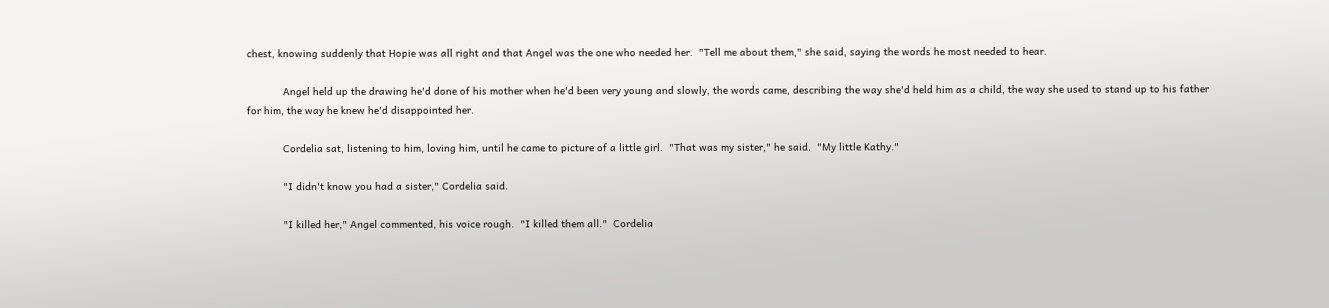chest, knowing suddenly that Hopie was all right and that Angel was the one who needed her.  "Tell me about them," she said, saying the words he most needed to hear.

            Angel held up the drawing he'd done of his mother when he'd been very young and slowly, the words came, describing the way she'd held him as a child, the way she used to stand up to his father for him, the way he knew he'd disappointed her.

            Cordelia sat, listening to him, loving him, until he came to picture of a little girl.  "That was my sister," he said.  "My little Kathy."

            "I didn't know you had a sister," Cordelia said.

            "I killed her," Angel commented, his voice rough.  "I killed them all."  Cordelia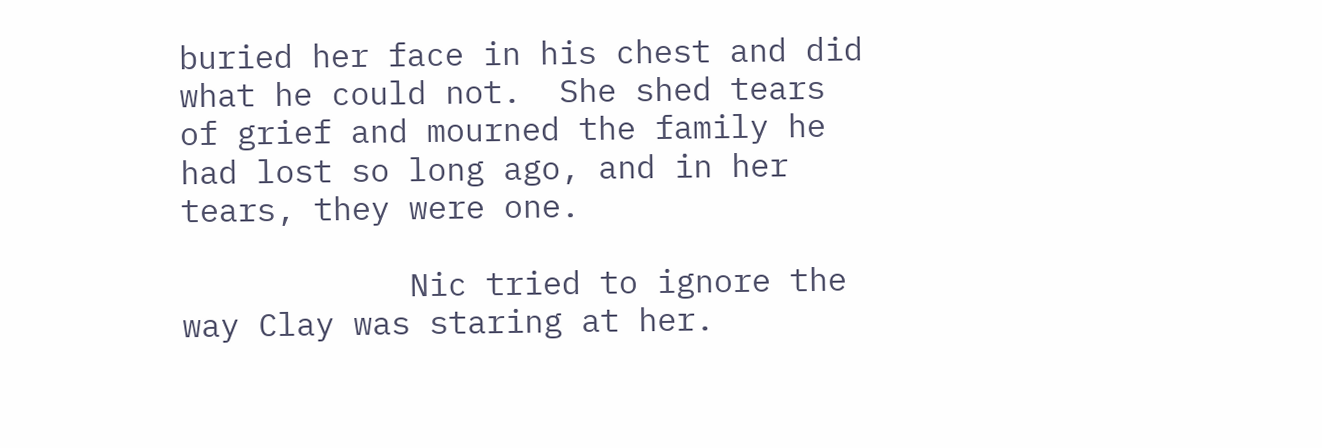buried her face in his chest and did what he could not.  She shed tears of grief and mourned the family he had lost so long ago, and in her tears, they were one.

            Nic tried to ignore the way Clay was staring at her.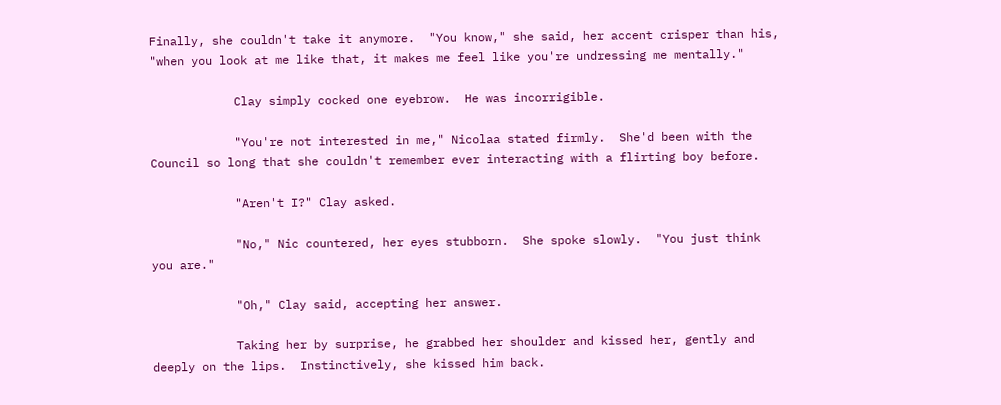Finally, she couldn't take it anymore.  "You know," she said, her accent crisper than his, "when you look at me like that, it makes me feel like you're undressing me mentally."

            Clay simply cocked one eyebrow.  He was incorrigible.

            "You're not interested in me," Nicolaa stated firmly.  She'd been with the Council so long that she couldn't remember ever interacting with a flirting boy before.

            "Aren't I?" Clay asked.

            "No," Nic countered, her eyes stubborn.  She spoke slowly.  "You just think you are."

            "Oh," Clay said, accepting her answer.

            Taking her by surprise, he grabbed her shoulder and kissed her, gently and deeply on the lips.  Instinctively, she kissed him back.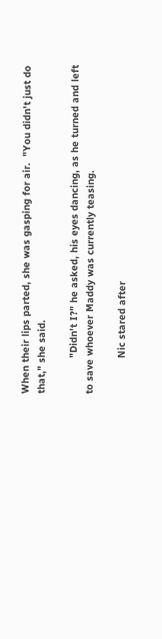When their lips parted, she was gasping for air.  "You didn't just do that," she said.

            "Didn't I?" he asked, his eyes dancing, as he turned and left to save whoever Maddy was currently teasing.

            Nic stared after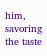him, savoring the taste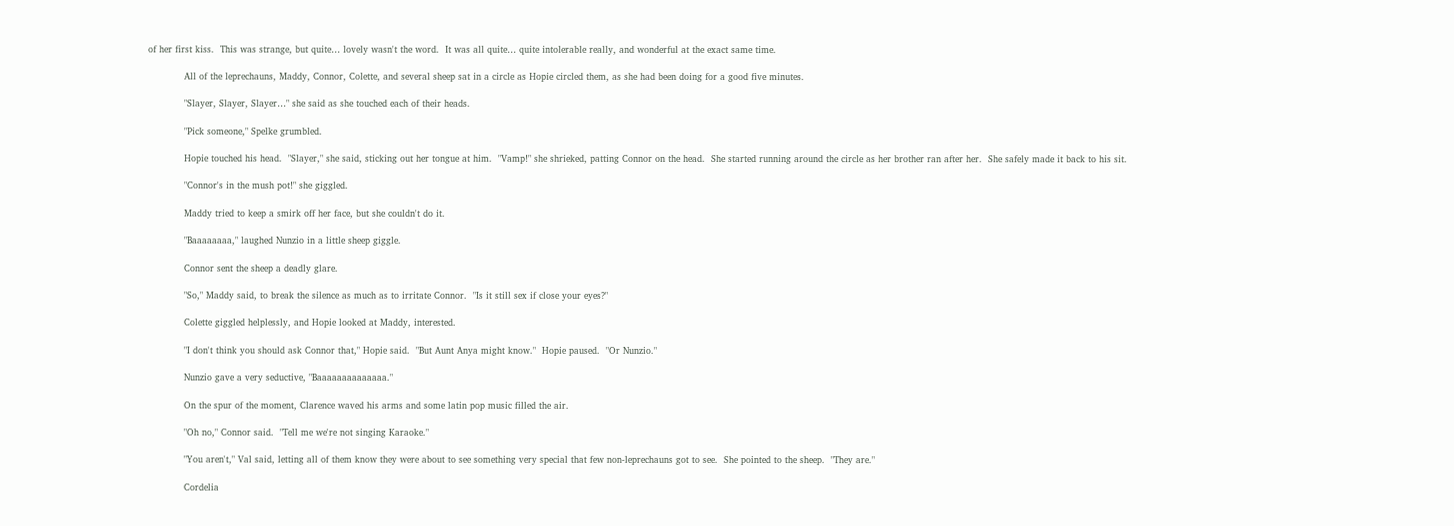of her first kiss.  This was strange, but quite… lovely wasn't the word.  It was all quite… quite intolerable really, and wonderful at the exact same time.

            All of the leprechauns, Maddy, Connor, Colette, and several sheep sat in a circle as Hopie circled them, as she had been doing for a good five minutes.

            "Slayer, Slayer, Slayer…" she said as she touched each of their heads.

            "Pick someone," Spelke grumbled.

            Hopie touched his head.  "Slayer," she said, sticking out her tongue at him.  "Vamp!" she shrieked, patting Connor on the head.  She started running around the circle as her brother ran after her.  She safely made it back to his sit.

            "Connor's in the mush pot!" she giggled.

            Maddy tried to keep a smirk off her face, but she couldn't do it.

            "Baaaaaaaa," laughed Nunzio in a little sheep giggle.

            Connor sent the sheep a deadly glare.

            "So," Maddy said, to break the silence as much as to irritate Connor.  "Is it still sex if close your eyes?"

            Colette giggled helplessly, and Hopie looked at Maddy, interested.

            "I don't think you should ask Connor that," Hopie said.  "But Aunt Anya might know."  Hopie paused.  "Or Nunzio."

            Nunzio gave a very seductive, "Baaaaaaaaaaaaaa."

            On the spur of the moment, Clarence waved his arms and some latin pop music filled the air.

            "Oh no," Connor said.  "Tell me we're not singing Karaoke."

            "You aren't," Val said, letting all of them know they were about to see something very special that few non-leprechauns got to see.  She pointed to the sheep.  "They are."

            Cordelia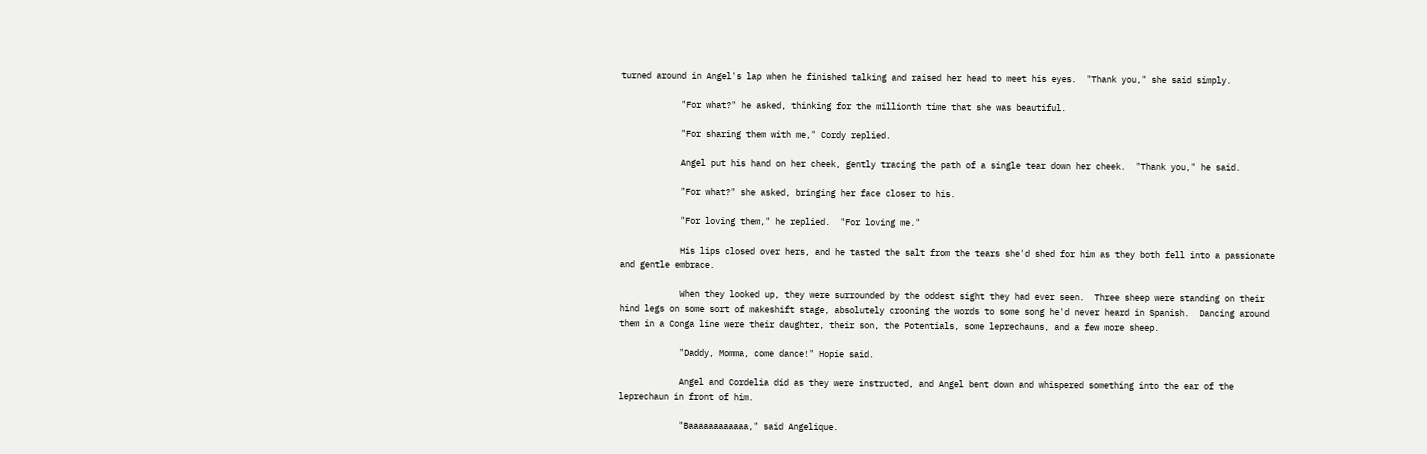turned around in Angel's lap when he finished talking and raised her head to meet his eyes.  "Thank you," she said simply.

            "For what?" he asked, thinking for the millionth time that she was beautiful.

            "For sharing them with me," Cordy replied.

            Angel put his hand on her cheek, gently tracing the path of a single tear down her cheek.  "Thank you," he said.

            "For what?" she asked, bringing her face closer to his.

            "For loving them," he replied.  "For loving me."

            His lips closed over hers, and he tasted the salt from the tears she'd shed for him as they both fell into a passionate and gentle embrace.

            When they looked up, they were surrounded by the oddest sight they had ever seen.  Three sheep were standing on their hind legs on some sort of makeshift stage, absolutely crooning the words to some song he'd never heard in Spanish.  Dancing around them in a Conga line were their daughter, their son, the Potentials, some leprechauns, and a few more sheep.

            "Daddy, Momma, come dance!" Hopie said.

            Angel and Cordelia did as they were instructed, and Angel bent down and whispered something into the ear of the leprechaun in front of him.

            "Baaaaaaaaaaaa," said Angelique.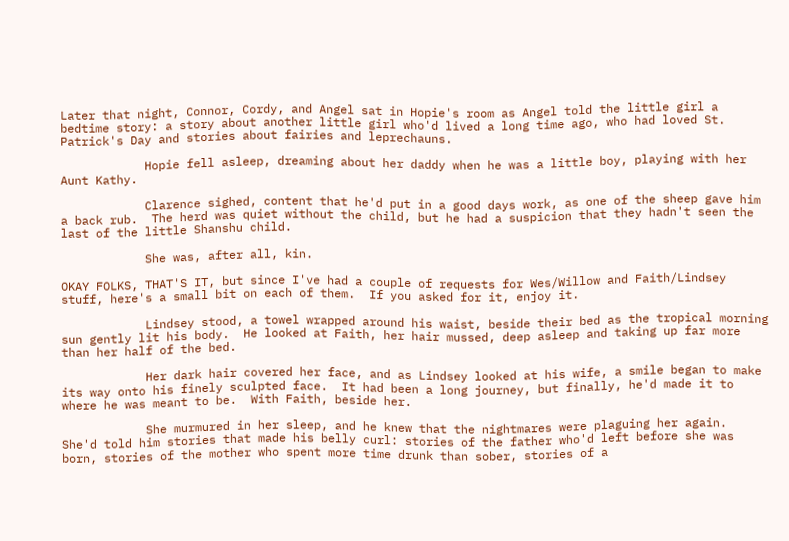Later that night, Connor, Cordy, and Angel sat in Hopie's room as Angel told the little girl a bedtime story: a story about another little girl who'd lived a long time ago, who had loved St. Patrick's Day and stories about fairies and leprechauns.

            Hopie fell asleep, dreaming about her daddy when he was a little boy, playing with her Aunt Kathy.

            Clarence sighed, content that he'd put in a good days work, as one of the sheep gave him a back rub.  The herd was quiet without the child, but he had a suspicion that they hadn't seen the last of the little Shanshu child.

            She was, after all, kin.

OKAY FOLKS, THAT'S IT, but since I've had a couple of requests for Wes/Willow and Faith/Lindsey stuff, here's a small bit on each of them.  If you asked for it, enjoy it.

            Lindsey stood, a towel wrapped around his waist, beside their bed as the tropical morning sun gently lit his body.  He looked at Faith, her hair mussed, deep asleep and taking up far more than her half of the bed.

            Her dark hair covered her face, and as Lindsey looked at his wife, a smile began to make its way onto his finely sculpted face.  It had been a long journey, but finally, he'd made it to where he was meant to be.  With Faith, beside her.

            She murmured in her sleep, and he knew that the nightmares were plaguing her again.  She'd told him stories that made his belly curl: stories of the father who'd left before she was born, stories of the mother who spent more time drunk than sober, stories of a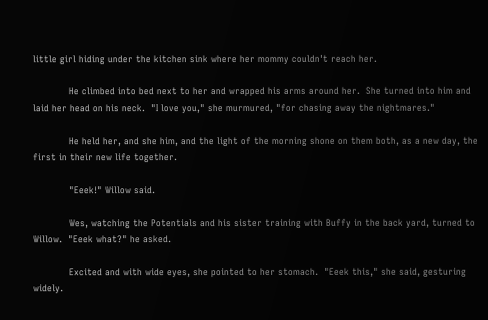little girl hiding under the kitchen sink where her mommy couldn't reach her.

            He climbed into bed next to her and wrapped his arms around her.  She turned into him and laid her head on his neck.  "I love you," she murmured, "for chasing away the nightmares."

            He held her, and she him, and the light of the morning shone on them both, as a new day, the first in their new life together.

            "Eeek!" Willow said.

            Wes, watching the Potentials and his sister training with Buffy in the back yard, turned to Willow.  "Eeek what?" he asked.

            Excited and with wide eyes, she pointed to her stomach.  "Eeek this," she said, gesturing widely.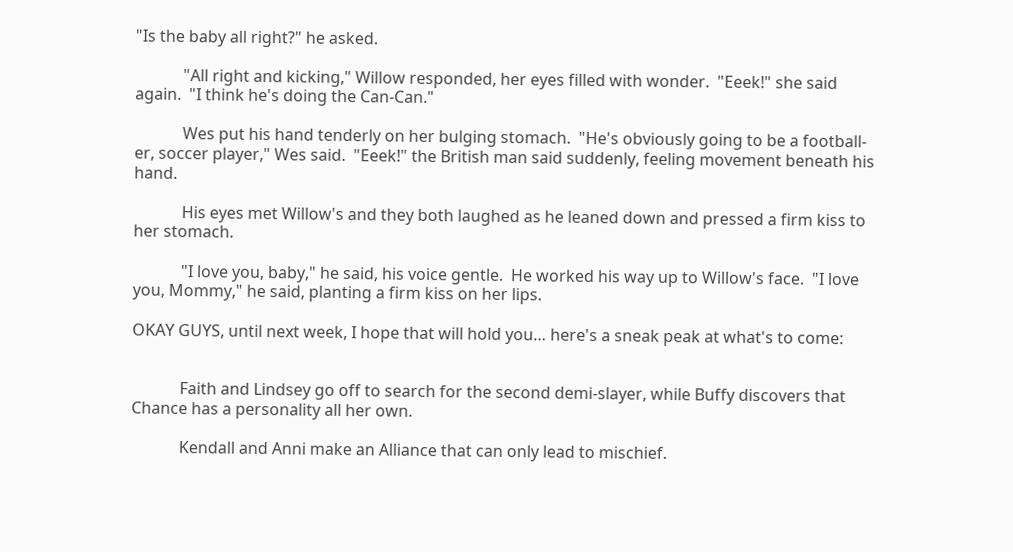"Is the baby all right?" he asked.

            "All right and kicking," Willow responded, her eyes filled with wonder.  "Eeek!" she said again.  "I think he's doing the Can-Can."

            Wes put his hand tenderly on her bulging stomach.  "He's obviously going to be a football- er, soccer player," Wes said.  "Eeek!" the British man said suddenly, feeling movement beneath his hand.

            His eyes met Willow's and they both laughed as he leaned down and pressed a firm kiss to her stomach.

            "I love you, baby," he said, his voice gentle.  He worked his way up to Willow's face.  "I love you, Mommy," he said, planting a firm kiss on her lips.

OKAY GUYS, until next week, I hope that will hold you… here's a sneak peak at what's to come:


            Faith and Lindsey go off to search for the second demi-slayer, while Buffy discovers that Chance has a personality all her own.

            Kendall and Anni make an Alliance that can only lead to mischief.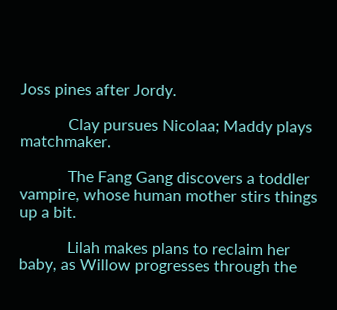Joss pines after Jordy.

            Clay pursues Nicolaa; Maddy plays matchmaker.

            The Fang Gang discovers a toddler vampire, whose human mother stirs things up a bit.

            Lilah makes plans to reclaim her baby, as Willow progresses through the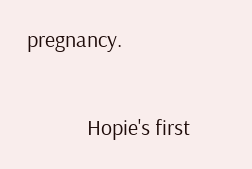pregnancy.

            Hopie's first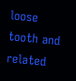loose tooth and related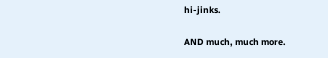hi-jinks.

AND much, much more.